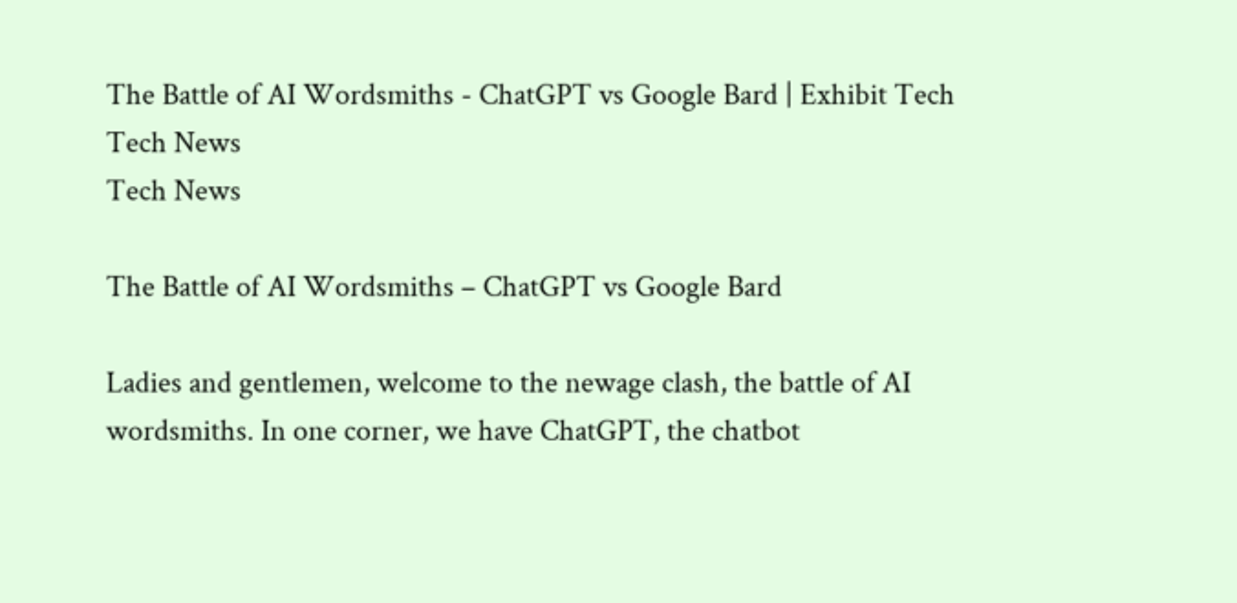The Battle of AI Wordsmiths - ChatGPT vs Google Bard | Exhibit Tech Tech News
Tech News

The Battle of AI Wordsmiths – ChatGPT vs Google Bard

Ladies and gentlemen, welcome to the newage clash, the battle of AI wordsmiths. In one corner, we have ChatGPT, the chatbot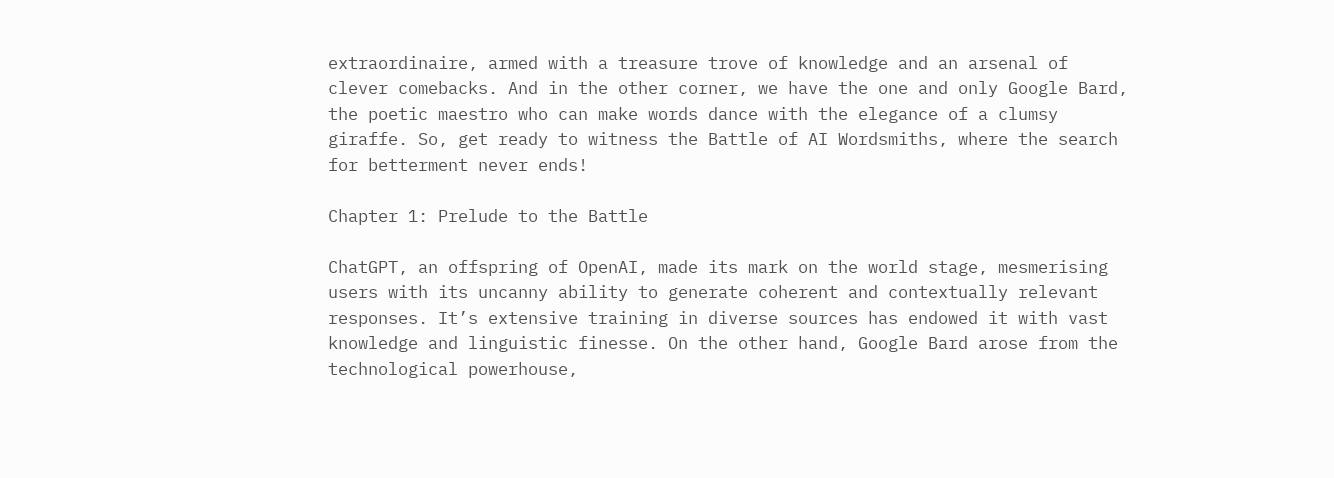extraordinaire, armed with a treasure trove of knowledge and an arsenal of clever comebacks. And in the other corner, we have the one and only Google Bard, the poetic maestro who can make words dance with the elegance of a clumsy giraffe. So, get ready to witness the Battle of AI Wordsmiths, where the search for betterment never ends!

Chapter 1: Prelude to the Battle

ChatGPT, an offspring of OpenAI, made its mark on the world stage, mesmerising users with its uncanny ability to generate coherent and contextually relevant responses. It’s extensive training in diverse sources has endowed it with vast knowledge and linguistic finesse. On the other hand, Google Bard arose from the technological powerhouse,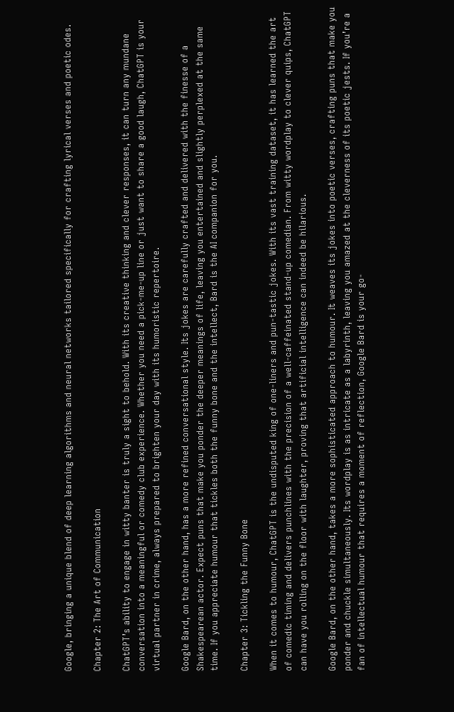Google, bringing a unique blend of deep learning algorithms and neural networks tailored specifically for crafting lyrical verses and poetic odes.

Chapter 2: The Art of Communication

ChatGPT’s ability to engage in witty banter is truly a sight to behold. With its creative thinking and clever responses, it can turn any mundane conversation into a meaningful or comedy club experience. Whether you need a pick-me-up line or just want to share a good laugh, ChatGPT is your virtual partner in crime, always prepared to brighten your day with its humoristic repertoire.

Google Bard, on the other hand, has a more refined conversational style. Its jokes are carefully crafted and delivered with the finesse of a Shakespearean actor. Expect puns that make you ponder the deeper meanings of life, leaving you entertained and slightly perplexed at the same time. If you appreciate humour that tickles both the funny bone and the intellect, Bard is the AI companion for you.

Chapter 3: Tickling the Funny Bone

When it comes to humour, ChatGPT is the undisputed king of one-liners and pun-tastic jokes. With its vast training dataset, it has learned the art of comedic timing and delivers punchlines with the precision of a well-caffeinated stand-up comedian. From witty wordplay to clever quips, ChatGPT can have you rolling on the floor with laughter, proving that artificial intelligence can indeed be hilarious.

Google Bard, on the other hand, takes a more sophisticated approach to humour. It weaves its jokes into poetic verses, crafting puns that make you ponder and chuckle simultaneously. Its wordplay is as intricate as a labyrinth, leaving you amazed at the cleverness of its poetic jests. If you’re a fan of intellectual humour that requires a moment of reflection, Google Bard is your go-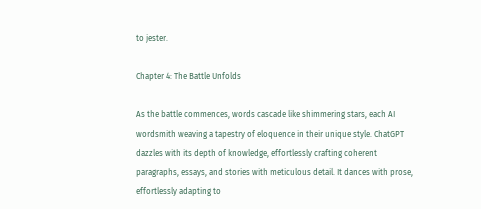to jester.

Chapter 4: The Battle Unfolds

As the battle commences, words cascade like shimmering stars, each AI wordsmith weaving a tapestry of eloquence in their unique style. ChatGPT dazzles with its depth of knowledge, effortlessly crafting coherent paragraphs, essays, and stories with meticulous detail. It dances with prose, effortlessly adapting to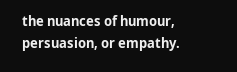the nuances of humour, persuasion, or empathy.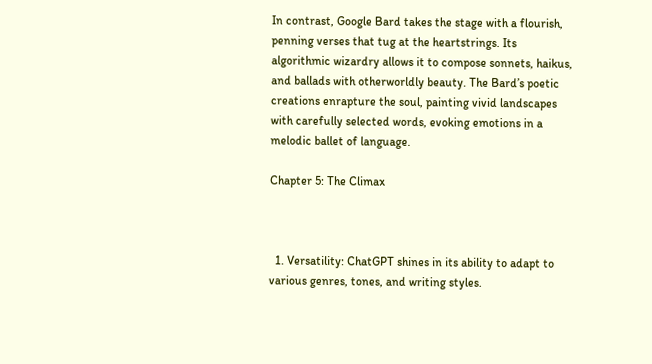In contrast, Google Bard takes the stage with a flourish, penning verses that tug at the heartstrings. Its algorithmic wizardry allows it to compose sonnets, haikus, and ballads with otherworldly beauty. The Bard’s poetic creations enrapture the soul, painting vivid landscapes with carefully selected words, evoking emotions in a melodic ballet of language.

Chapter 5: The Climax



  1. Versatility: ChatGPT shines in its ability to adapt to various genres, tones, and writing styles.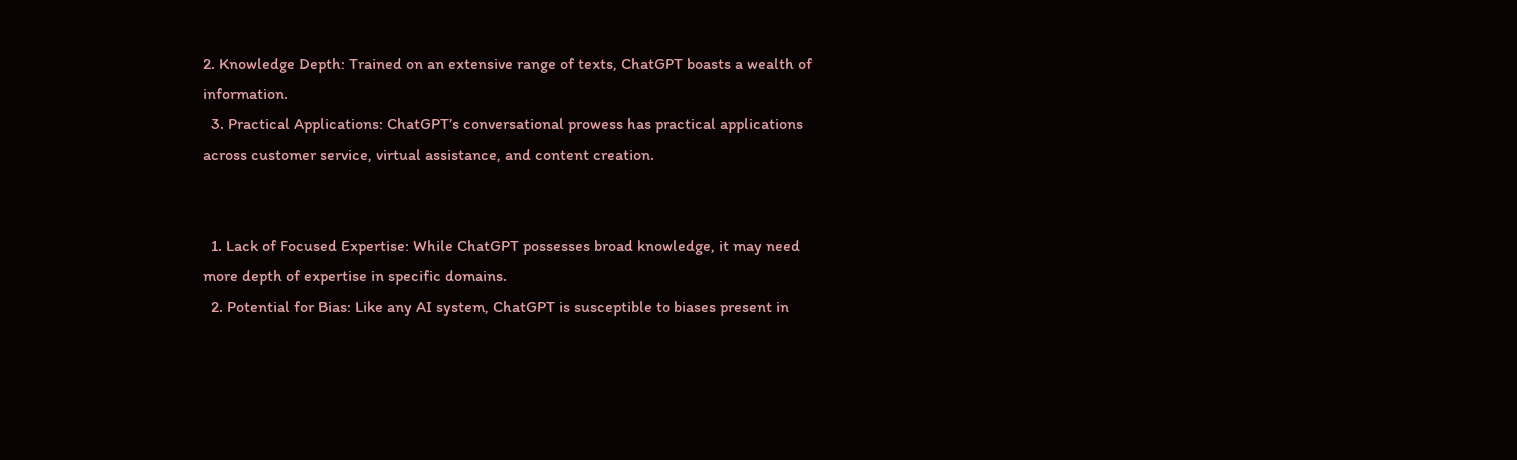2. Knowledge Depth: Trained on an extensive range of texts, ChatGPT boasts a wealth of information.
  3. Practical Applications: ChatGPT’s conversational prowess has practical applications across customer service, virtual assistance, and content creation.


  1. Lack of Focused Expertise: While ChatGPT possesses broad knowledge, it may need more depth of expertise in specific domains.
  2. Potential for Bias: Like any AI system, ChatGPT is susceptible to biases present in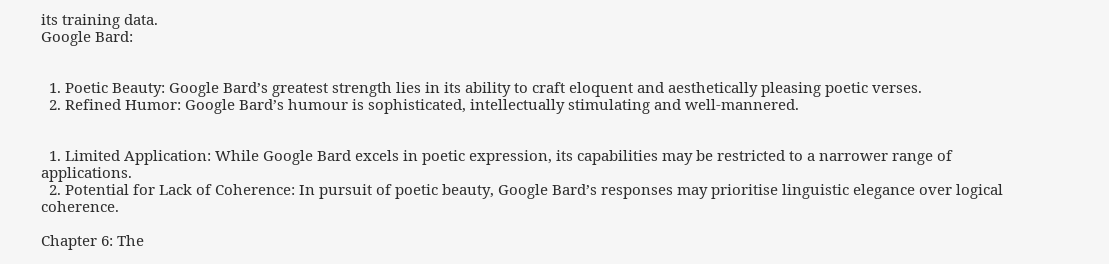its training data.
Google Bard:


  1. Poetic Beauty: Google Bard’s greatest strength lies in its ability to craft eloquent and aesthetically pleasing poetic verses.
  2. Refined Humor: Google Bard’s humour is sophisticated, intellectually stimulating and well-mannered.


  1. Limited Application: While Google Bard excels in poetic expression, its capabilities may be restricted to a narrower range of applications.
  2. Potential for Lack of Coherence: In pursuit of poetic beauty, Google Bard’s responses may prioritise linguistic elegance over logical coherence.

Chapter 6: The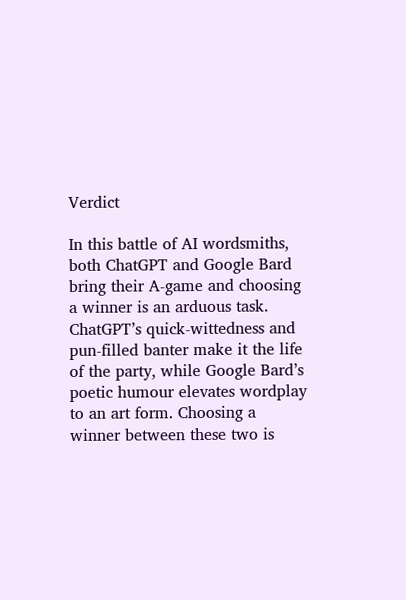Verdict

In this battle of AI wordsmiths, both ChatGPT and Google Bard bring their A-game and choosing a winner is an arduous task. ChatGPT’s quick-wittedness and pun-filled banter make it the life of the party, while Google Bard’s poetic humour elevates wordplay to an art form. Choosing a winner between these two is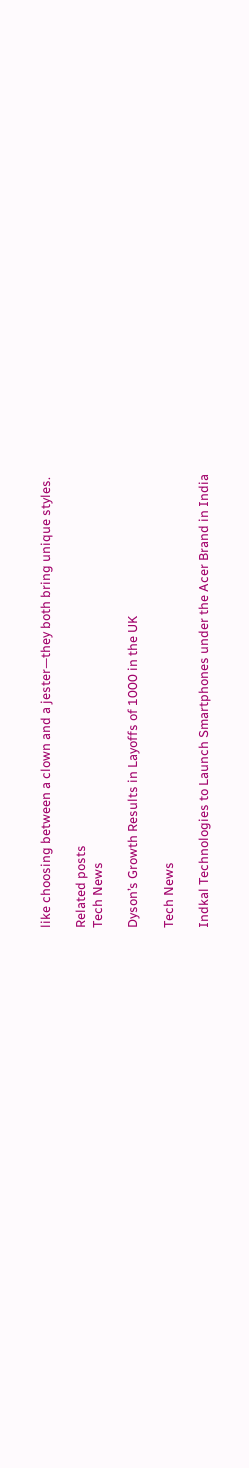like choosing between a clown and a jester—they both bring unique styles.

Related posts
Tech News

Dyson’s Growth Results in Layoffs of 1000 in the UK

Tech News

Indkal Technologies to Launch Smartphones under the Acer Brand in India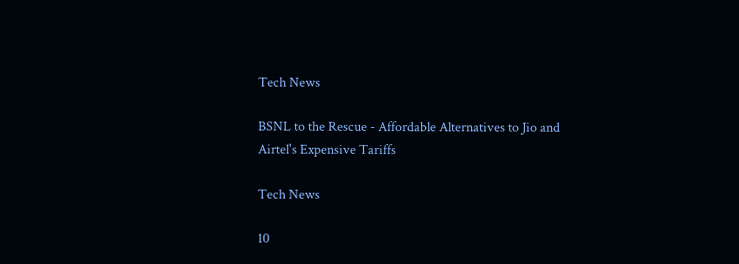Tech News

BSNL to the Rescue - Affordable Alternatives to Jio and Airtel's Expensive Tariffs

Tech News

10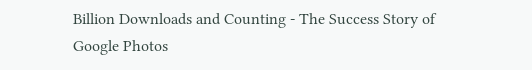Billion Downloads and Counting - The Success Story of Google Photos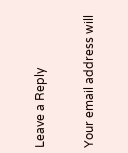Leave a Reply

Your email address will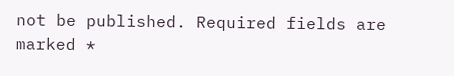not be published. Required fields are marked *